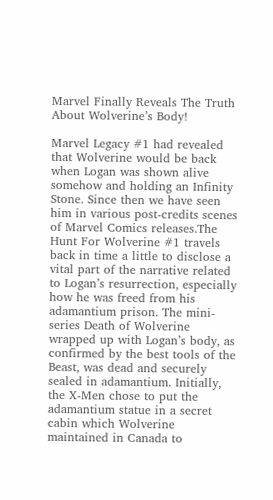Marvel Finally Reveals The Truth About Wolverine’s Body!

Marvel Legacy #1 had revealed that Wolverine would be back when Logan was shown alive somehow and holding an Infinity Stone. Since then we have seen him in various post-credits scenes of Marvel Comics releases.The Hunt For Wolverine #1 travels back in time a little to disclose a vital part of the narrative related to Logan’s resurrection, especially how he was freed from his adamantium prison. The mini-series Death of Wolverine wrapped up with Logan’s body, as confirmed by the best tools of the Beast, was dead and securely sealed in adamantium. Initially, the X-Men chose to put the adamantium statue in a secret cabin which Wolverine maintained in Canada to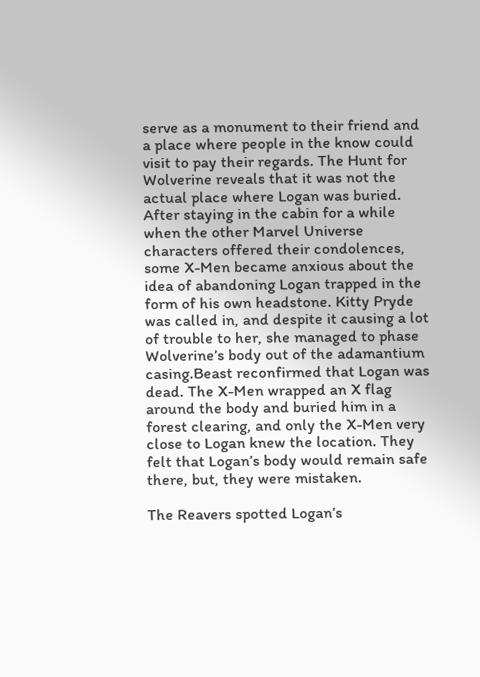serve as a monument to their friend and a place where people in the know could visit to pay their regards. The Hunt for Wolverine reveals that it was not the actual place where Logan was buried.
After staying in the cabin for a while when the other Marvel Universe characters offered their condolences, some X-Men became anxious about the idea of abandoning Logan trapped in the form of his own headstone. Kitty Pryde was called in, and despite it causing a lot of trouble to her, she managed to phase Wolverine’s body out of the adamantium casing.Beast reconfirmed that Logan was dead. The X-Men wrapped an X flag around the body and buried him in a forest clearing, and only the X-Men very close to Logan knew the location. They felt that Logan’s body would remain safe there, but, they were mistaken.

The Reavers spotted Logan’s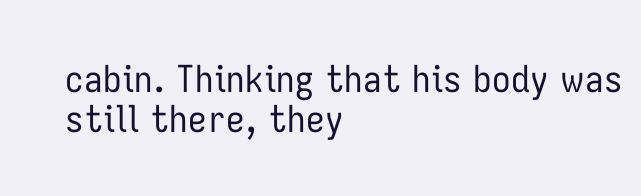cabin. Thinking that his body was still there, they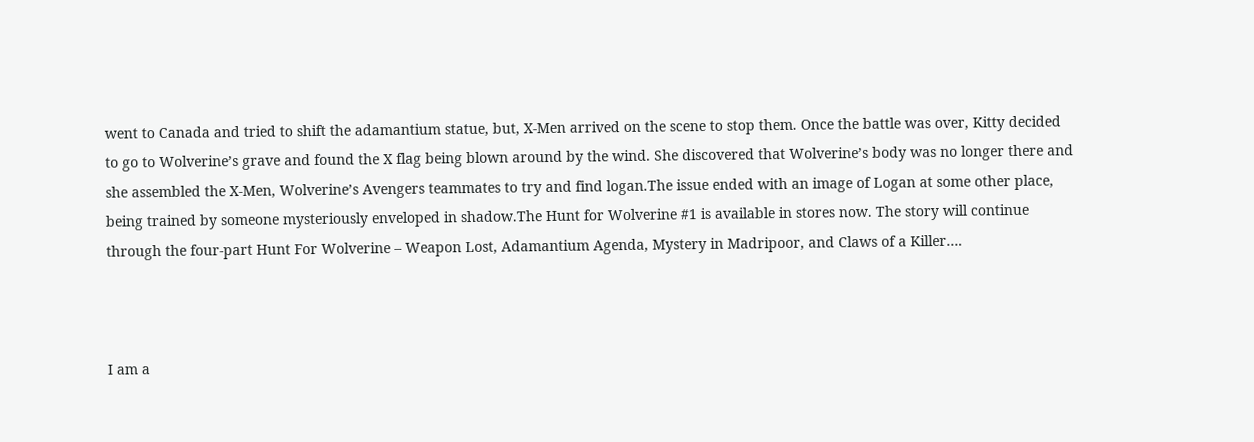went to Canada and tried to shift the adamantium statue, but, X-Men arrived on the scene to stop them. Once the battle was over, Kitty decided to go to Wolverine’s grave and found the X flag being blown around by the wind. She discovered that Wolverine’s body was no longer there and she assembled the X-Men, Wolverine’s Avengers teammates to try and find logan.The issue ended with an image of Logan at some other place, being trained by someone mysteriously enveloped in shadow.The Hunt for Wolverine #1 is available in stores now. The story will continue through the four-part Hunt For Wolverine – Weapon Lost, Adamantium Agenda, Mystery in Madripoor, and Claws of a Killer….



I am a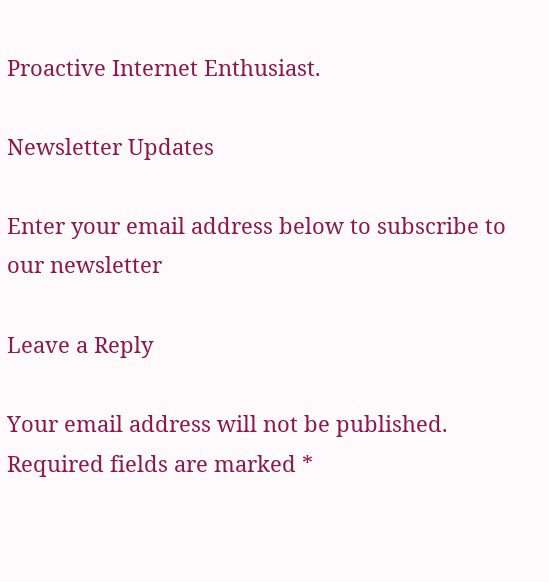Proactive Internet Enthusiast.

Newsletter Updates

Enter your email address below to subscribe to our newsletter

Leave a Reply

Your email address will not be published. Required fields are marked *